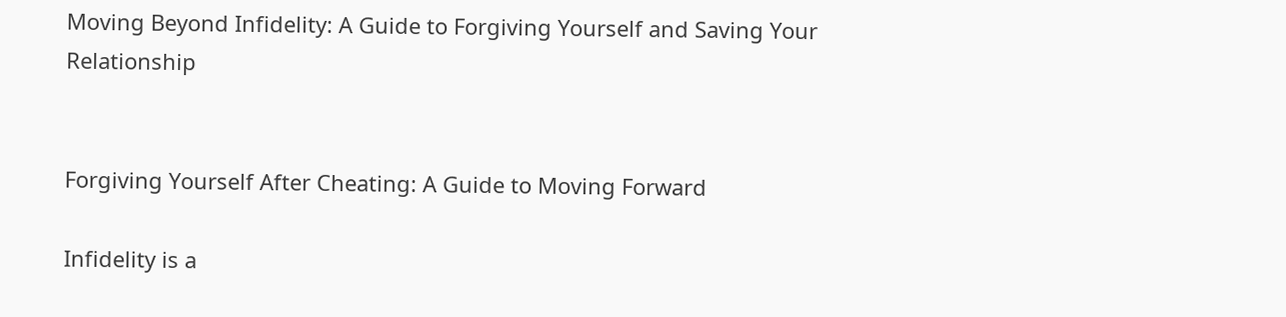Moving Beyond Infidelity: A Guide to Forgiving Yourself and Saving Your Relationship


Forgiving Yourself After Cheating: A Guide to Moving Forward

Infidelity is a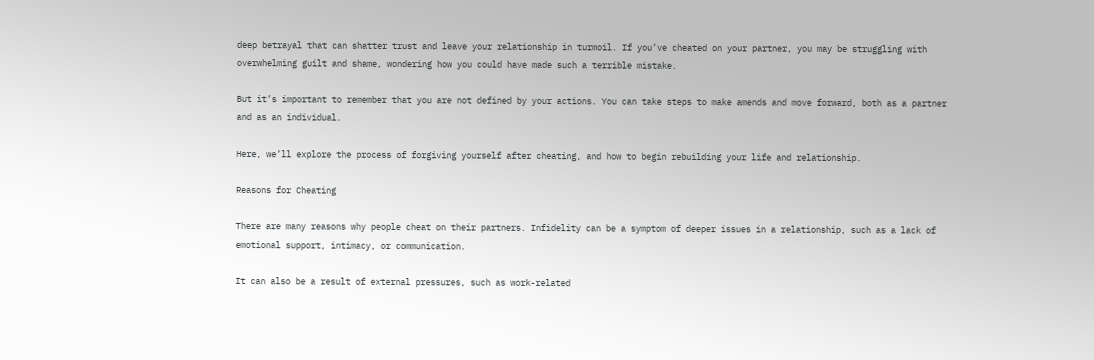deep betrayal that can shatter trust and leave your relationship in turmoil. If you’ve cheated on your partner, you may be struggling with overwhelming guilt and shame, wondering how you could have made such a terrible mistake.

But it’s important to remember that you are not defined by your actions. You can take steps to make amends and move forward, both as a partner and as an individual.

Here, we’ll explore the process of forgiving yourself after cheating, and how to begin rebuilding your life and relationship.

Reasons for Cheating

There are many reasons why people cheat on their partners. Infidelity can be a symptom of deeper issues in a relationship, such as a lack of emotional support, intimacy, or communication.

It can also be a result of external pressures, such as work-related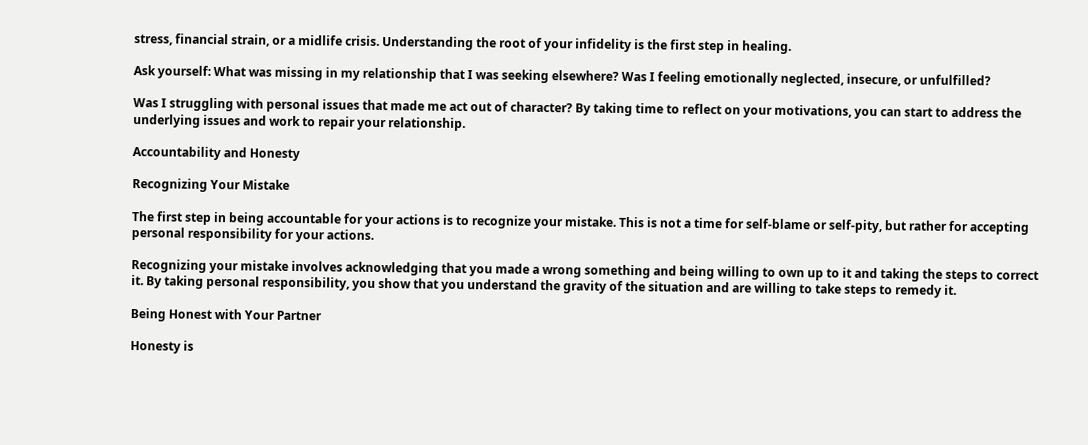stress, financial strain, or a midlife crisis. Understanding the root of your infidelity is the first step in healing.

Ask yourself: What was missing in my relationship that I was seeking elsewhere? Was I feeling emotionally neglected, insecure, or unfulfilled?

Was I struggling with personal issues that made me act out of character? By taking time to reflect on your motivations, you can start to address the underlying issues and work to repair your relationship.

Accountability and Honesty

Recognizing Your Mistake

The first step in being accountable for your actions is to recognize your mistake. This is not a time for self-blame or self-pity, but rather for accepting personal responsibility for your actions.

Recognizing your mistake involves acknowledging that you made a wrong something and being willing to own up to it and taking the steps to correct it. By taking personal responsibility, you show that you understand the gravity of the situation and are willing to take steps to remedy it.

Being Honest with Your Partner

Honesty is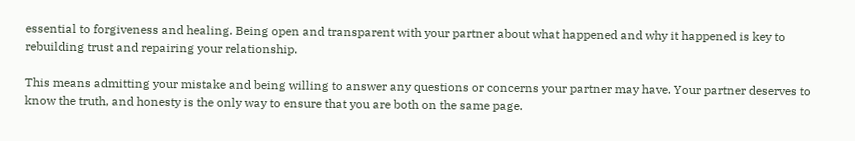essential to forgiveness and healing. Being open and transparent with your partner about what happened and why it happened is key to rebuilding trust and repairing your relationship.

This means admitting your mistake and being willing to answer any questions or concerns your partner may have. Your partner deserves to know the truth, and honesty is the only way to ensure that you are both on the same page.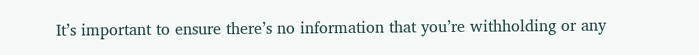It’s important to ensure there’s no information that you’re withholding or any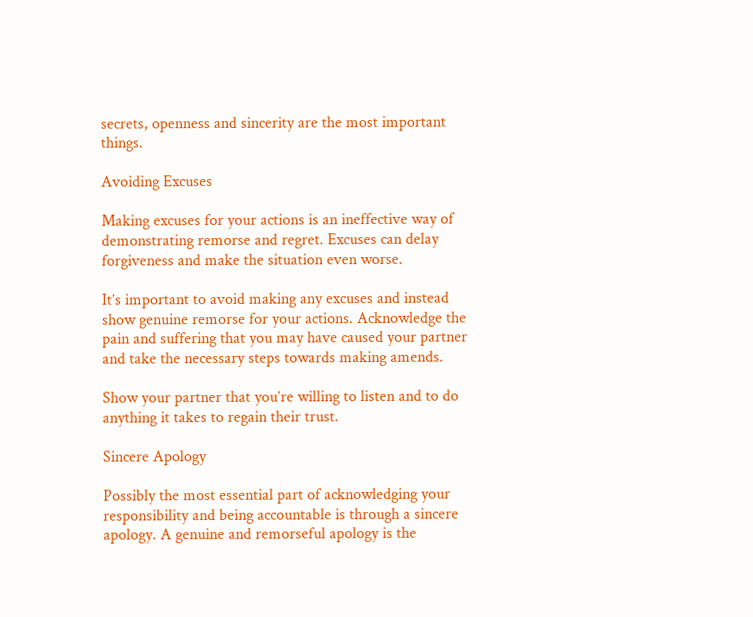secrets, openness and sincerity are the most important things.

Avoiding Excuses

Making excuses for your actions is an ineffective way of demonstrating remorse and regret. Excuses can delay forgiveness and make the situation even worse.

It’s important to avoid making any excuses and instead show genuine remorse for your actions. Acknowledge the pain and suffering that you may have caused your partner and take the necessary steps towards making amends.

Show your partner that you’re willing to listen and to do anything it takes to regain their trust.

Sincere Apology

Possibly the most essential part of acknowledging your responsibility and being accountable is through a sincere apology. A genuine and remorseful apology is the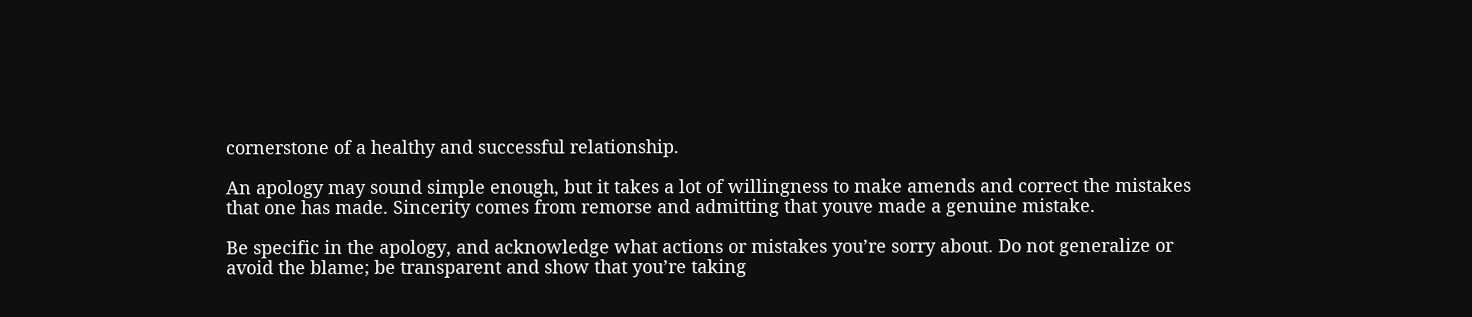cornerstone of a healthy and successful relationship.

An apology may sound simple enough, but it takes a lot of willingness to make amends and correct the mistakes that one has made. Sincerity comes from remorse and admitting that youve made a genuine mistake.

Be specific in the apology, and acknowledge what actions or mistakes you’re sorry about. Do not generalize or avoid the blame; be transparent and show that you’re taking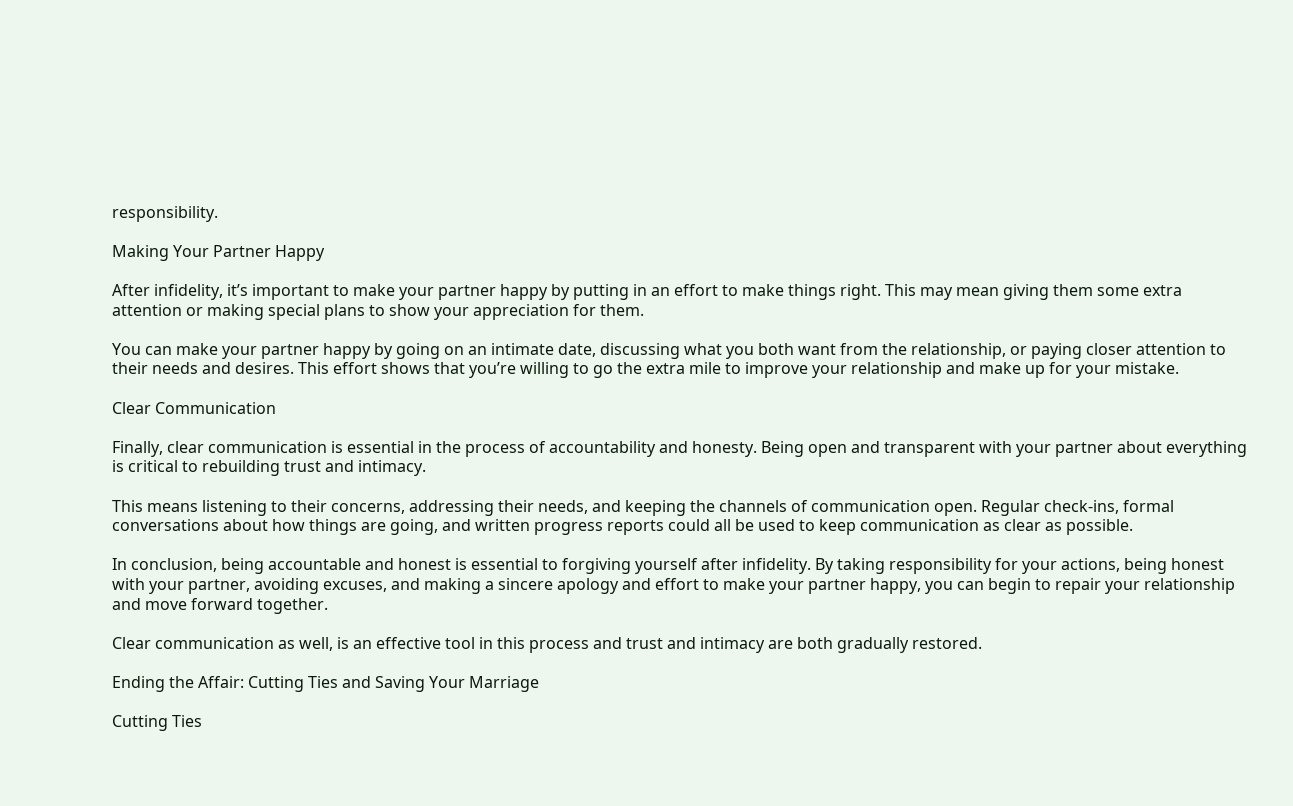responsibility.

Making Your Partner Happy

After infidelity, it’s important to make your partner happy by putting in an effort to make things right. This may mean giving them some extra attention or making special plans to show your appreciation for them.

You can make your partner happy by going on an intimate date, discussing what you both want from the relationship, or paying closer attention to their needs and desires. This effort shows that you’re willing to go the extra mile to improve your relationship and make up for your mistake.

Clear Communication

Finally, clear communication is essential in the process of accountability and honesty. Being open and transparent with your partner about everything is critical to rebuilding trust and intimacy.

This means listening to their concerns, addressing their needs, and keeping the channels of communication open. Regular check-ins, formal conversations about how things are going, and written progress reports could all be used to keep communication as clear as possible.

In conclusion, being accountable and honest is essential to forgiving yourself after infidelity. By taking responsibility for your actions, being honest with your partner, avoiding excuses, and making a sincere apology and effort to make your partner happy, you can begin to repair your relationship and move forward together.

Clear communication as well, is an effective tool in this process and trust and intimacy are both gradually restored.

Ending the Affair: Cutting Ties and Saving Your Marriage

Cutting Ties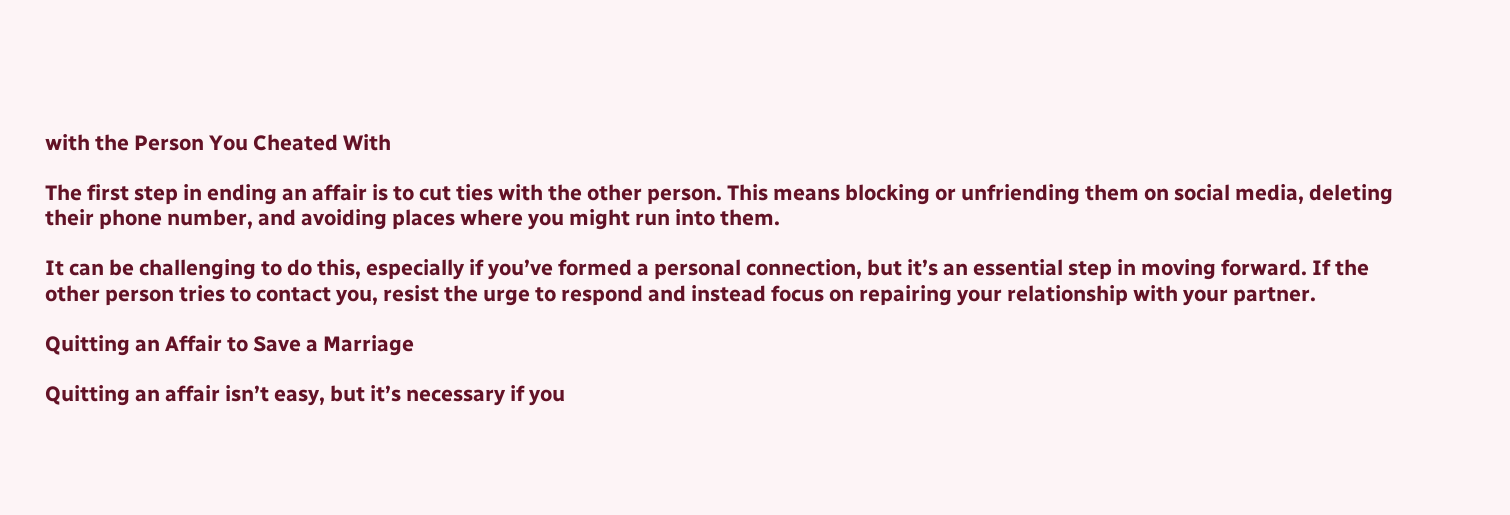with the Person You Cheated With

The first step in ending an affair is to cut ties with the other person. This means blocking or unfriending them on social media, deleting their phone number, and avoiding places where you might run into them.

It can be challenging to do this, especially if you’ve formed a personal connection, but it’s an essential step in moving forward. If the other person tries to contact you, resist the urge to respond and instead focus on repairing your relationship with your partner.

Quitting an Affair to Save a Marriage

Quitting an affair isn’t easy, but it’s necessary if you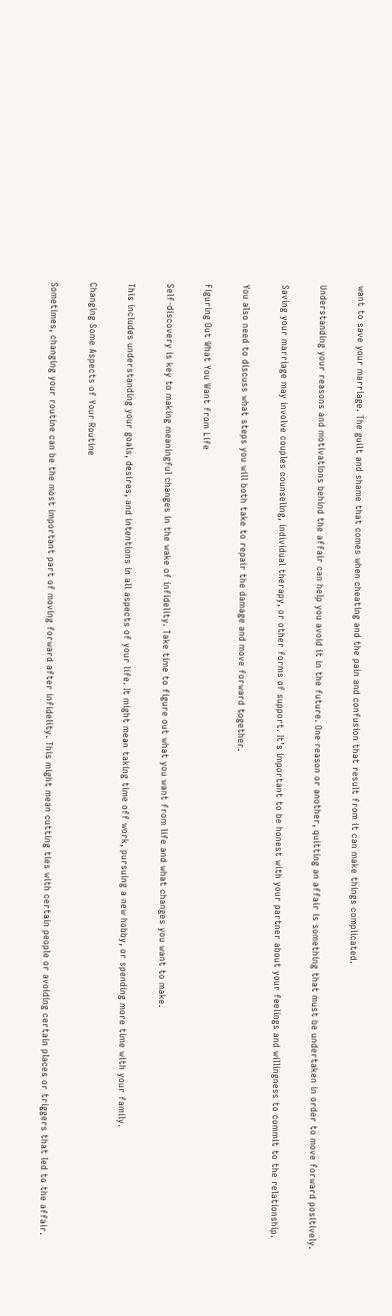want to save your marriage. The guilt and shame that comes when cheating and the pain and confusion that result from it can make things complicated.

Understanding your reasons and motivations behind the affair can help you avoid it in the future. One reason or another, quitting an affair is something that must be undertaken in order to move forward positively.

Saving your marriage may involve couples counseling, individual therapy, or other forms of support. It’s important to be honest with your partner about your feelings and willingness to commit to the relationship.

You also need to discuss what steps you will both take to repair the damage and move forward together.

Figuring Out What You Want from Life

Self-discovery is key to making meaningful changes in the wake of infidelity. Take time to figure out what you want from life and what changes you want to make.

This includes understanding your goals, desires, and intentions in all aspects of your life. It might mean taking time off work, pursuing a new hobby, or spending more time with your family.

Changing Some Aspects of Your Routine

Sometimes, changing your routine can be the most important part of moving forward after infidelity. This might mean cutting ties with certain people or avoiding certain places or triggers that led to the affair.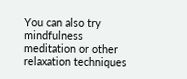You can also try mindfulness meditation or other relaxation techniques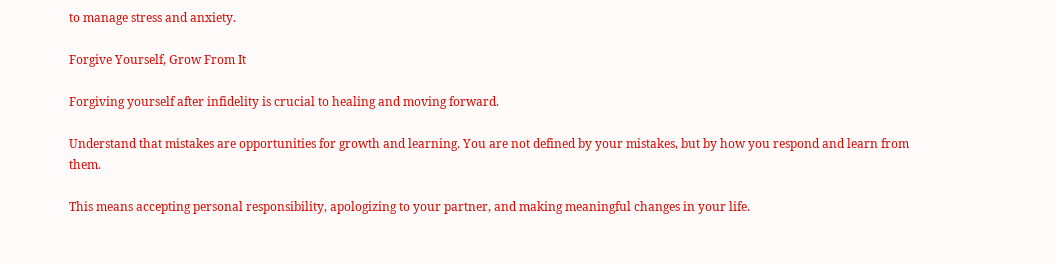to manage stress and anxiety.

Forgive Yourself, Grow From It

Forgiving yourself after infidelity is crucial to healing and moving forward.

Understand that mistakes are opportunities for growth and learning. You are not defined by your mistakes, but by how you respond and learn from them.

This means accepting personal responsibility, apologizing to your partner, and making meaningful changes in your life.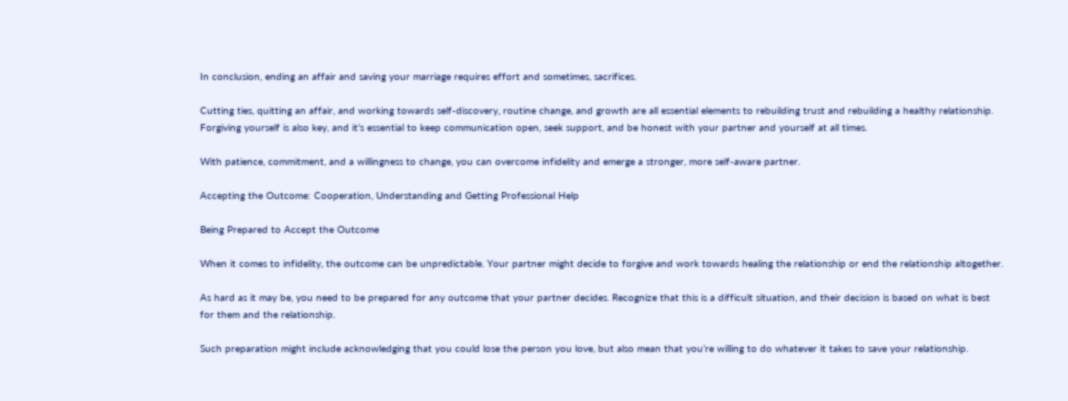In conclusion, ending an affair and saving your marriage requires effort and sometimes, sacrifices.

Cutting ties, quitting an affair, and working towards self-discovery, routine change, and growth are all essential elements to rebuilding trust and rebuilding a healthy relationship. Forgiving yourself is also key, and it’s essential to keep communication open, seek support, and be honest with your partner and yourself at all times.

With patience, commitment, and a willingness to change, you can overcome infidelity and emerge a stronger, more self-aware partner.

Accepting the Outcome: Cooperation, Understanding and Getting Professional Help

Being Prepared to Accept the Outcome

When it comes to infidelity, the outcome can be unpredictable. Your partner might decide to forgive and work towards healing the relationship or end the relationship altogether.

As hard as it may be, you need to be prepared for any outcome that your partner decides. Recognize that this is a difficult situation, and their decision is based on what is best for them and the relationship.

Such preparation might include acknowledging that you could lose the person you love, but also mean that you’re willing to do whatever it takes to save your relationship.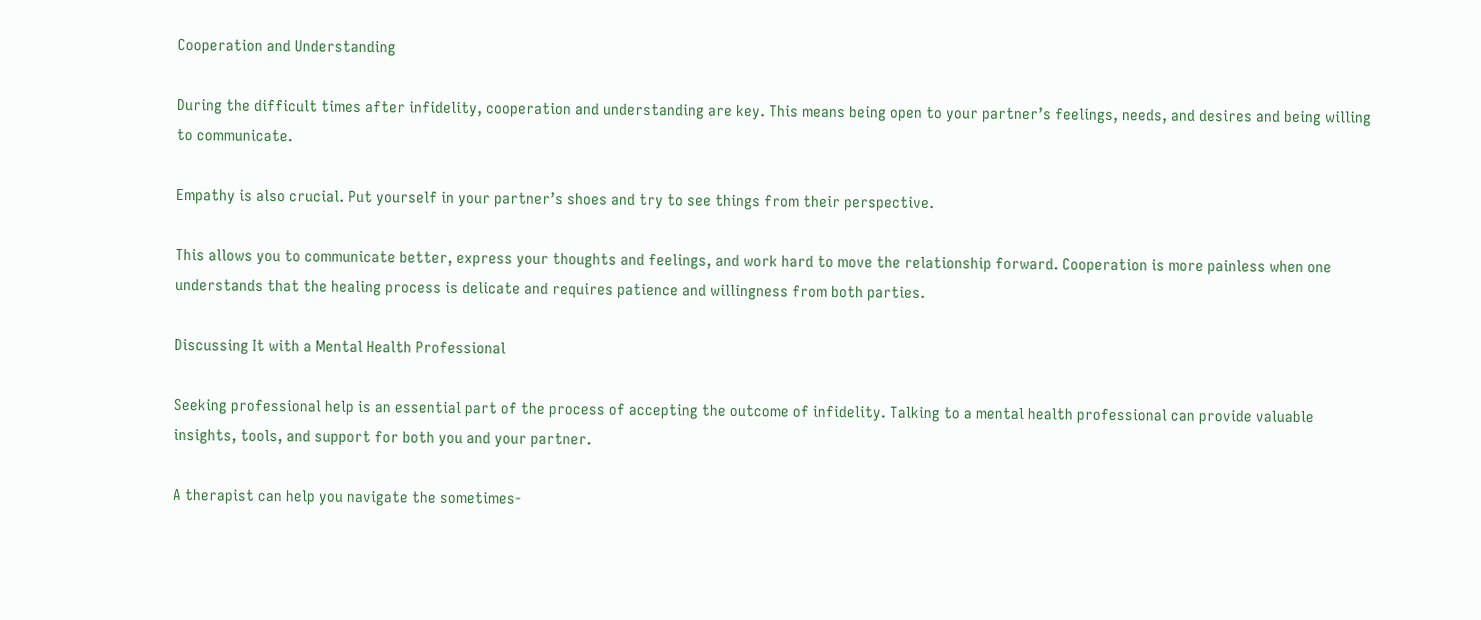Cooperation and Understanding

During the difficult times after infidelity, cooperation and understanding are key. This means being open to your partner’s feelings, needs, and desires and being willing to communicate.

Empathy is also crucial. Put yourself in your partner’s shoes and try to see things from their perspective.

This allows you to communicate better, express your thoughts and feelings, and work hard to move the relationship forward. Cooperation is more painless when one understands that the healing process is delicate and requires patience and willingness from both parties.

Discussing It with a Mental Health Professional

Seeking professional help is an essential part of the process of accepting the outcome of infidelity. Talking to a mental health professional can provide valuable insights, tools, and support for both you and your partner.

A therapist can help you navigate the sometimes-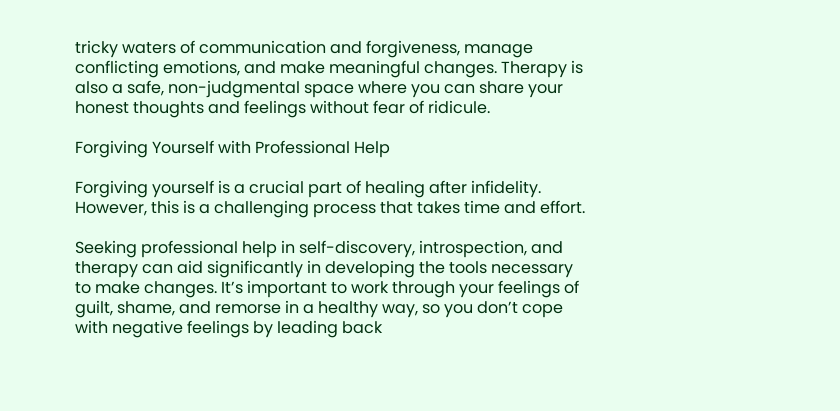tricky waters of communication and forgiveness, manage conflicting emotions, and make meaningful changes. Therapy is also a safe, non-judgmental space where you can share your honest thoughts and feelings without fear of ridicule.

Forgiving Yourself with Professional Help

Forgiving yourself is a crucial part of healing after infidelity. However, this is a challenging process that takes time and effort.

Seeking professional help in self-discovery, introspection, and therapy can aid significantly in developing the tools necessary to make changes. It’s important to work through your feelings of guilt, shame, and remorse in a healthy way, so you don’t cope with negative feelings by leading back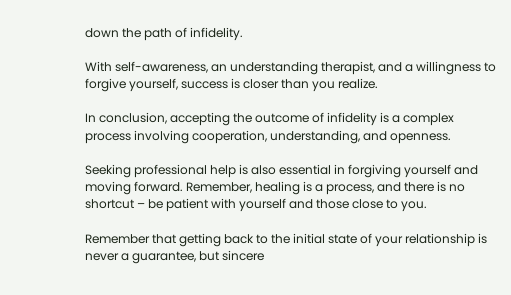down the path of infidelity.

With self-awareness, an understanding therapist, and a willingness to forgive yourself, success is closer than you realize.

In conclusion, accepting the outcome of infidelity is a complex process involving cooperation, understanding, and openness.

Seeking professional help is also essential in forgiving yourself and moving forward. Remember, healing is a process, and there is no shortcut – be patient with yourself and those close to you.

Remember that getting back to the initial state of your relationship is never a guarantee, but sincere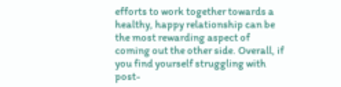efforts to work together towards a healthy, happy relationship can be the most rewarding aspect of coming out the other side. Overall, if you find yourself struggling with post-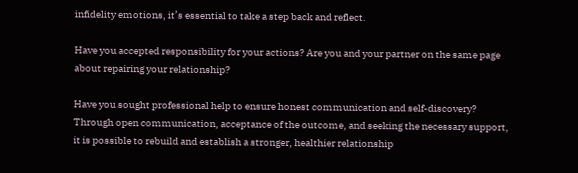infidelity emotions, it’s essential to take a step back and reflect.

Have you accepted responsibility for your actions? Are you and your partner on the same page about repairing your relationship?

Have you sought professional help to ensure honest communication and self-discovery? Through open communication, acceptance of the outcome, and seeking the necessary support, it is possible to rebuild and establish a stronger, healthier relationship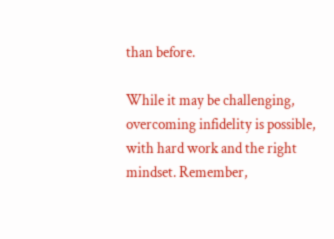than before.

While it may be challenging, overcoming infidelity is possible, with hard work and the right mindset. Remember,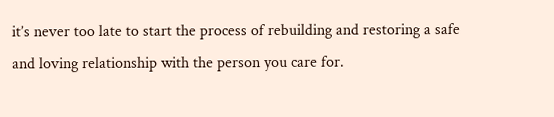it’s never too late to start the process of rebuilding and restoring a safe and loving relationship with the person you care for.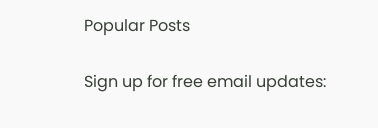Popular Posts

Sign up for free email updates: